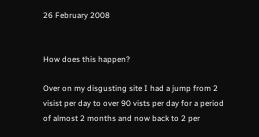26 February 2008


How does this happen?

Over on my disgusting site I had a jump from 2 visist per day to over 90 vists per day for a period of almost 2 months and now back to 2 per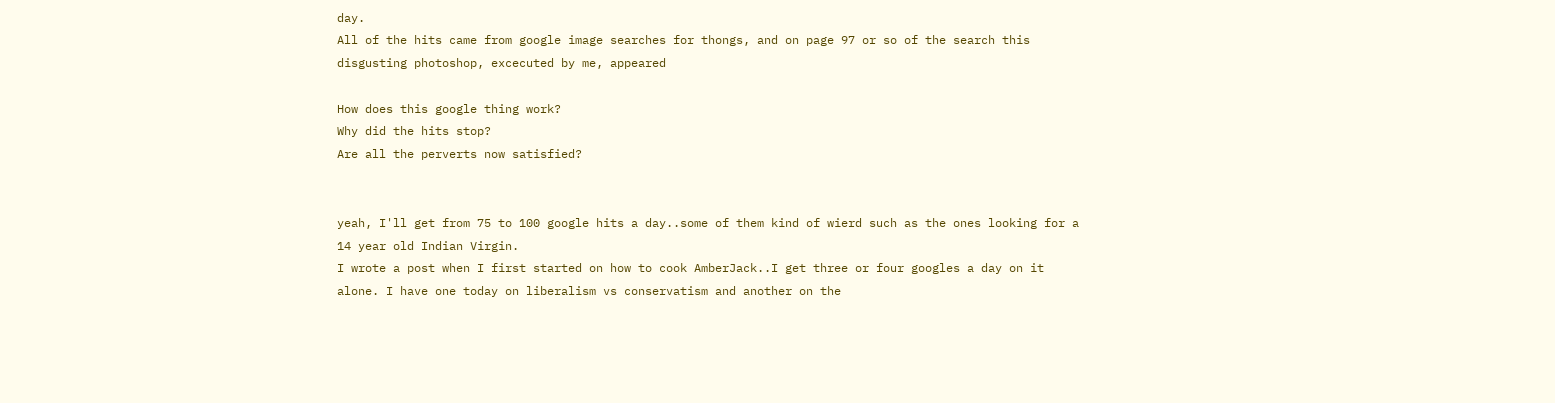day.
All of the hits came from google image searches for thongs, and on page 97 or so of the search this disgusting photoshop, excecuted by me, appeared

How does this google thing work?
Why did the hits stop?
Are all the perverts now satisfied?


yeah, I'll get from 75 to 100 google hits a day..some of them kind of wierd such as the ones looking for a 14 year old Indian Virgin.
I wrote a post when I first started on how to cook AmberJack..I get three or four googles a day on it alone. I have one today on liberalism vs conservatism and another on the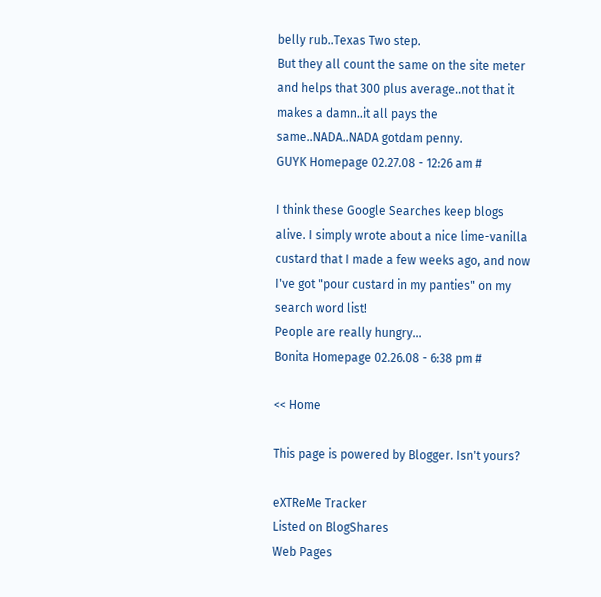belly rub..Texas Two step.
But they all count the same on the site meter and helps that 300 plus average..not that it makes a damn..it all pays the same..NADA..NADA gotdam penny.
GUYK Homepage 02.27.08 - 12:26 am #

I think these Google Searches keep blogs alive. I simply wrote about a nice lime-vanilla custard that I made a few weeks ago, and now I've got "pour custard in my panties" on my search word list!
People are really hungry...
Bonita Homepage 02.26.08 - 6:38 pm #

<< Home

This page is powered by Blogger. Isn't yours?

eXTReMe Tracker
Listed on BlogShares
Web Pages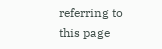referring to this page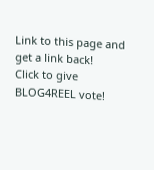Link to this page and get a link back!
Click to give BLOG4REEL vote!